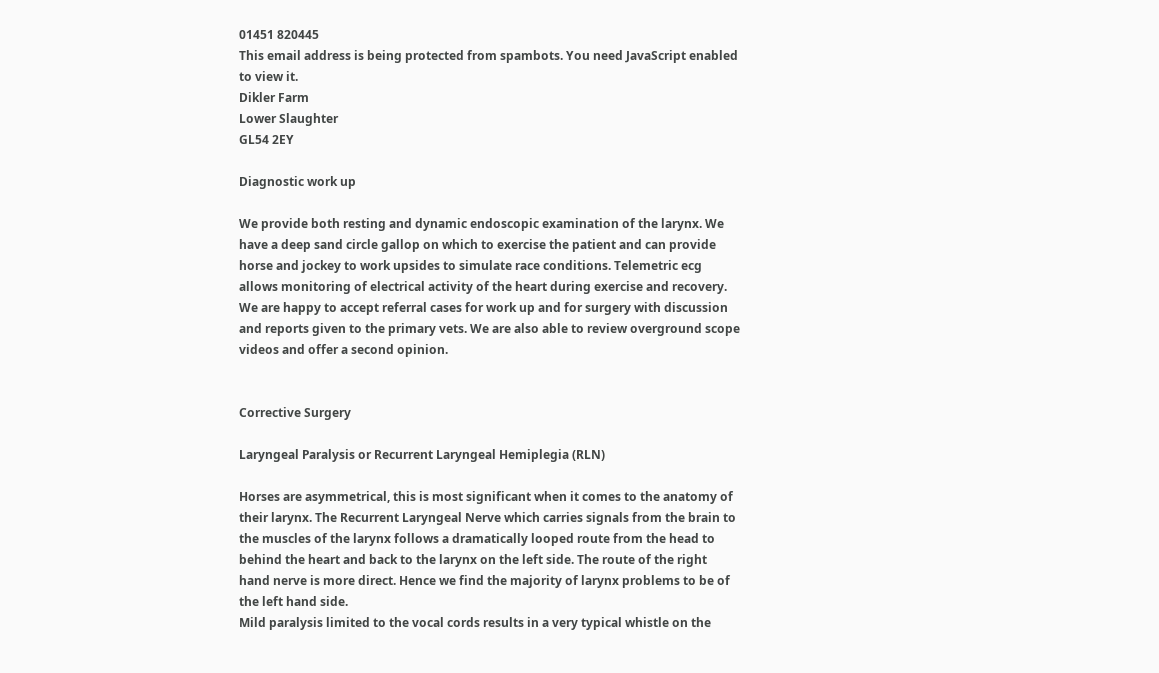01451 820445
This email address is being protected from spambots. You need JavaScript enabled to view it.
Dikler Farm
Lower Slaughter
GL54 2EY

Diagnostic work up

We provide both resting and dynamic endoscopic examination of the larynx. We have a deep sand circle gallop on which to exercise the patient and can provide horse and jockey to work upsides to simulate race conditions. Telemetric ecg allows monitoring of electrical activity of the heart during exercise and recovery. We are happy to accept referral cases for work up and for surgery with discussion and reports given to the primary vets. We are also able to review overground scope videos and offer a second opinion.


Corrective Surgery

Laryngeal Paralysis or Recurrent Laryngeal Hemiplegia (RLN)

Horses are asymmetrical, this is most significant when it comes to the anatomy of their larynx. The Recurrent Laryngeal Nerve which carries signals from the brain to the muscles of the larynx follows a dramatically looped route from the head to behind the heart and back to the larynx on the left side. The route of the right hand nerve is more direct. Hence we find the majority of larynx problems to be of the left hand side.
Mild paralysis limited to the vocal cords results in a very typical whistle on the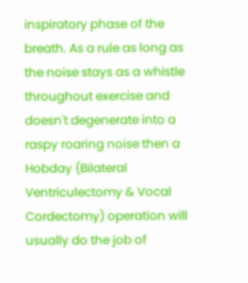inspiratory phase of the breath. As a rule as long as the noise stays as a whistle throughout exercise and doesn't degenerate into a raspy roaring noise then a Hobday (Bilateral Ventriculectomy & Vocal Cordectomy) operation will usually do the job of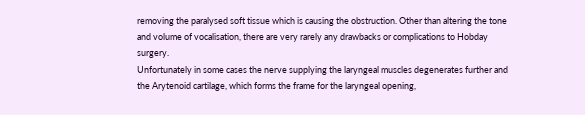removing the paralysed soft tissue which is causing the obstruction. Other than altering the tone and volume of vocalisation, there are very rarely any drawbacks or complications to Hobday surgery.
Unfortunately in some cases the nerve supplying the laryngeal muscles degenerates further and the Arytenoid cartilage, which forms the frame for the laryngeal opening,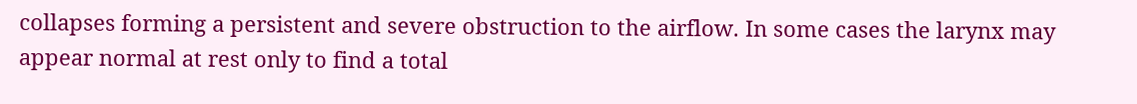collapses forming a persistent and severe obstruction to the airflow. In some cases the larynx may appear normal at rest only to find a total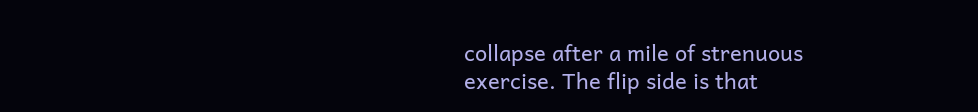collapse after a mile of strenuous exercise. The flip side is that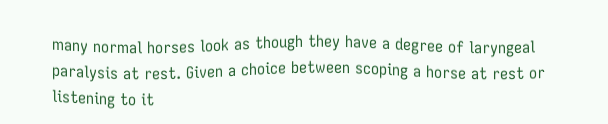many normal horses look as though they have a degree of laryngeal paralysis at rest. Given a choice between scoping a horse at rest or listening to it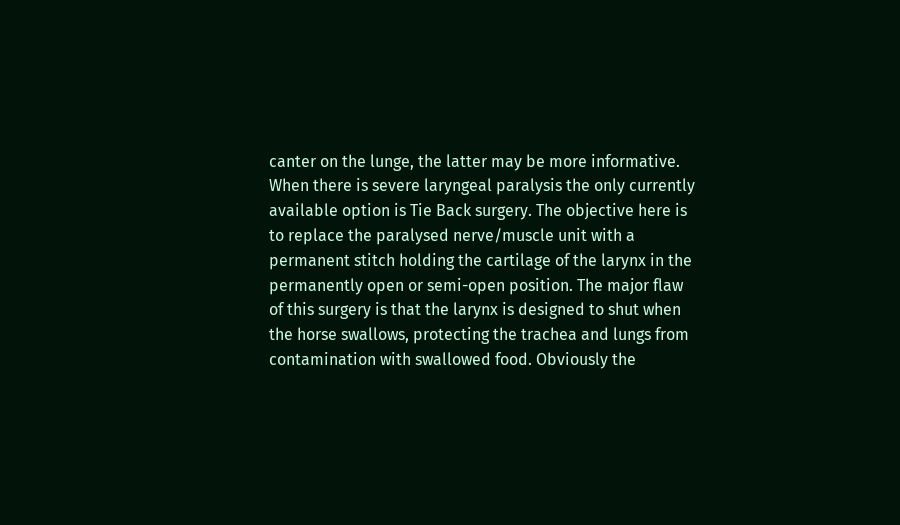canter on the lunge, the latter may be more informative.
When there is severe laryngeal paralysis the only currently available option is Tie Back surgery. The objective here is to replace the paralysed nerve/muscle unit with a permanent stitch holding the cartilage of the larynx in the permanently open or semi-open position. The major flaw of this surgery is that the larynx is designed to shut when the horse swallows, protecting the trachea and lungs from contamination with swallowed food. Obviously the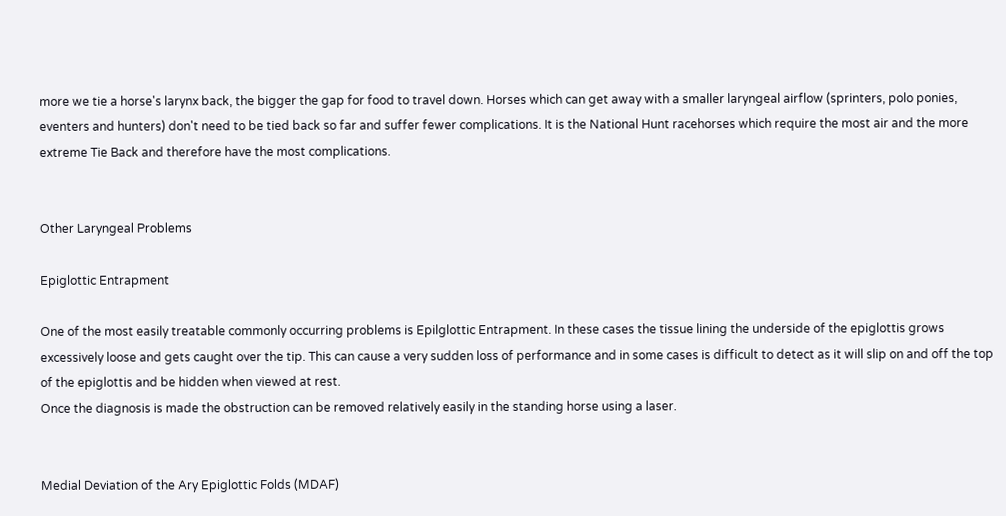more we tie a horse's larynx back, the bigger the gap for food to travel down. Horses which can get away with a smaller laryngeal airflow (sprinters, polo ponies, eventers and hunters) don't need to be tied back so far and suffer fewer complications. It is the National Hunt racehorses which require the most air and the more extreme Tie Back and therefore have the most complications.


Other Laryngeal Problems

Epiglottic Entrapment

One of the most easily treatable commonly occurring problems is Epilglottic Entrapment. In these cases the tissue lining the underside of the epiglottis grows excessively loose and gets caught over the tip. This can cause a very sudden loss of performance and in some cases is difficult to detect as it will slip on and off the top of the epiglottis and be hidden when viewed at rest.
Once the diagnosis is made the obstruction can be removed relatively easily in the standing horse using a laser.


Medial Deviation of the Ary Epiglottic Folds (MDAF)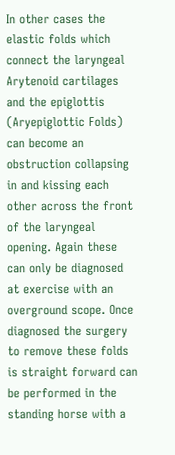In other cases the elastic folds which connect the laryngeal Arytenoid cartilages and the epiglottis (Aryepiglottic Folds) can become an obstruction collapsing in and kissing each other across the front of the laryngeal opening. Again these can only be diagnosed at exercise with an overground scope. Once diagnosed the surgery to remove these folds is straight forward can be performed in the standing horse with a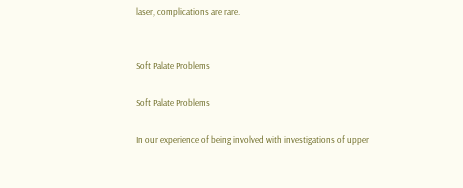laser, complications are rare.


Soft Palate Problems

Soft Palate Problems

In our experience of being involved with investigations of upper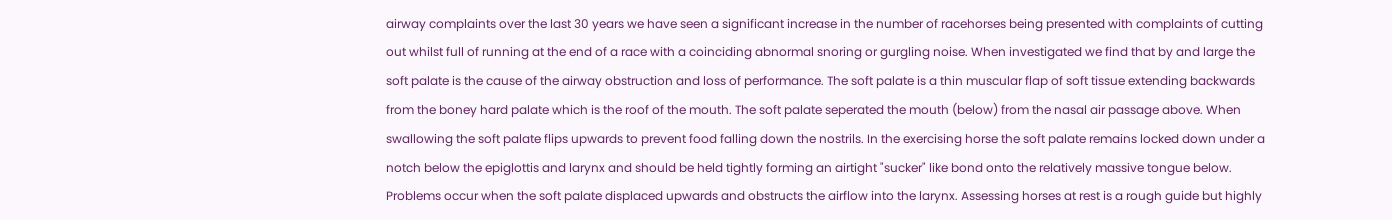airway complaints over the last 30 years we have seen a significant increase in the number of racehorses being presented with complaints of cutting out whilst full of running at the end of a race with a coinciding abnormal snoring or gurgling noise. When investigated we find that by and large the soft palate is the cause of the airway obstruction and loss of performance. The soft palate is a thin muscular flap of soft tissue extending backwards from the boney hard palate which is the roof of the mouth. The soft palate seperated the mouth (below) from the nasal air passage above. When swallowing the soft palate flips upwards to prevent food falling down the nostrils. In the exercising horse the soft palate remains locked down under a notch below the epiglottis and larynx and should be held tightly forming an airtight "sucker" like bond onto the relatively massive tongue below. Problems occur when the soft palate displaced upwards and obstructs the airflow into the larynx. Assessing horses at rest is a rough guide but highly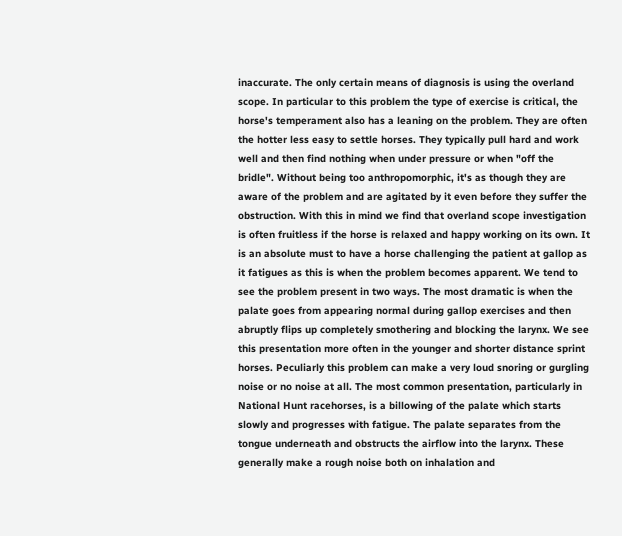inaccurate. The only certain means of diagnosis is using the overland scope. In particular to this problem the type of exercise is critical, the horse's temperament also has a leaning on the problem. They are often the hotter less easy to settle horses. They typically pull hard and work well and then find nothing when under pressure or when "off the bridle". Without being too anthropomorphic, it's as though they are aware of the problem and are agitated by it even before they suffer the obstruction. With this in mind we find that overland scope investigation is often fruitless if the horse is relaxed and happy working on its own. It is an absolute must to have a horse challenging the patient at gallop as it fatigues as this is when the problem becomes apparent. We tend to see the problem present in two ways. The most dramatic is when the palate goes from appearing normal during gallop exercises and then abruptly flips up completely smothering and blocking the larynx. We see this presentation more often in the younger and shorter distance sprint horses. Peculiarly this problem can make a very loud snoring or gurgling noise or no noise at all. The most common presentation, particularly in National Hunt racehorses, is a billowing of the palate which starts slowly and progresses with fatigue. The palate separates from the tongue underneath and obstructs the airflow into the larynx. These generally make a rough noise both on inhalation and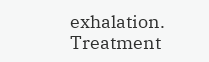exhalation. Treatment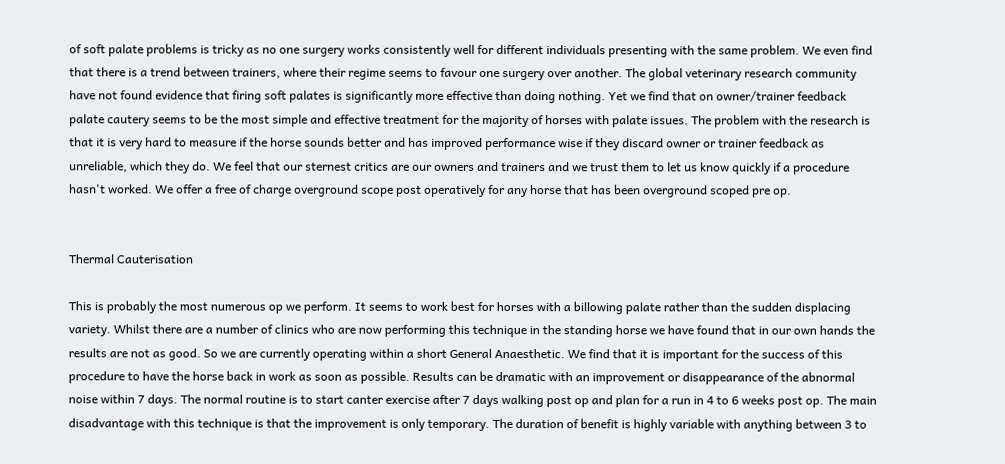of soft palate problems is tricky as no one surgery works consistently well for different individuals presenting with the same problem. We even find that there is a trend between trainers, where their regime seems to favour one surgery over another. The global veterinary research community have not found evidence that firing soft palates is significantly more effective than doing nothing. Yet we find that on owner/trainer feedback palate cautery seems to be the most simple and effective treatment for the majority of horses with palate issues. The problem with the research is that it is very hard to measure if the horse sounds better and has improved performance wise if they discard owner or trainer feedback as unreliable, which they do. We feel that our sternest critics are our owners and trainers and we trust them to let us know quickly if a procedure hasn't worked. We offer a free of charge overground scope post operatively for any horse that has been overground scoped pre op.


Thermal Cauterisation

This is probably the most numerous op we perform. It seems to work best for horses with a billowing palate rather than the sudden displacing variety. Whilst there are a number of clinics who are now performing this technique in the standing horse we have found that in our own hands the results are not as good. So we are currently operating within a short General Anaesthetic. We find that it is important for the success of this procedure to have the horse back in work as soon as possible. Results can be dramatic with an improvement or disappearance of the abnormal noise within 7 days. The normal routine is to start canter exercise after 7 days walking post op and plan for a run in 4 to 6 weeks post op. The main disadvantage with this technique is that the improvement is only temporary. The duration of benefit is highly variable with anything between 3 to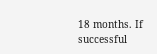18 months. If successful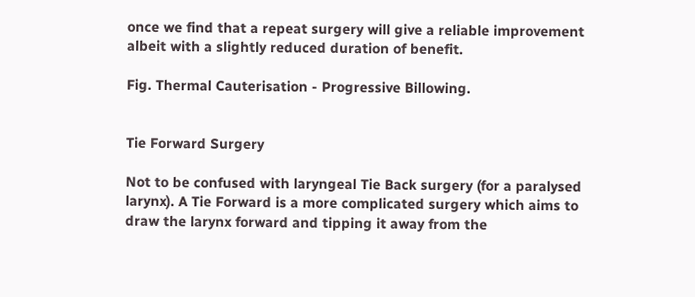once we find that a repeat surgery will give a reliable improvement albeit with a slightly reduced duration of benefit.

Fig. Thermal Cauterisation - Progressive Billowing.


Tie Forward Surgery

Not to be confused with laryngeal Tie Back surgery (for a paralysed larynx). A Tie Forward is a more complicated surgery which aims to draw the larynx forward and tipping it away from the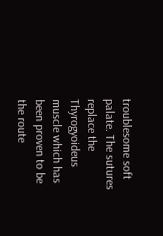troublesome soft palate. The sutures replace the Thyrogyoideus muscle which has been proven to be the route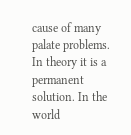cause of many palate problems. In theory it is a permanent solution. In the world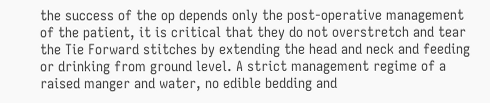the success of the op depends only the post-operative management of the patient, it is critical that they do not overstretch and tear the Tie Forward stitches by extending the head and neck and feeding or drinking from ground level. A strict management regime of a raised manger and water, no edible bedding and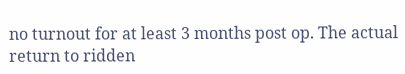no turnout for at least 3 months post op. The actual return to ridden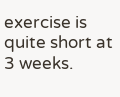exercise is quite short at 3 weeks.